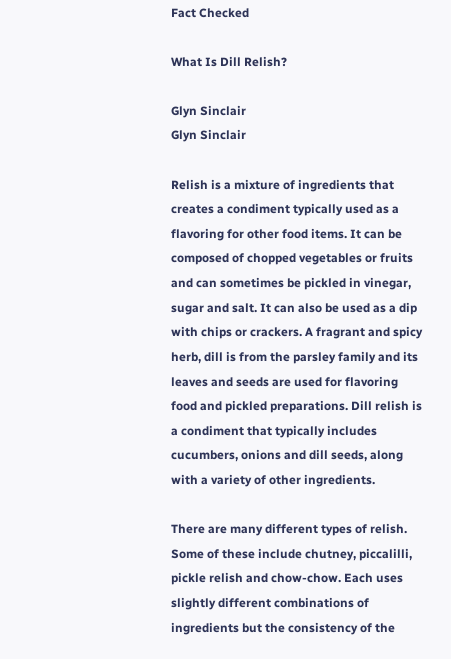Fact Checked

What Is Dill Relish?

Glyn Sinclair
Glyn Sinclair

Relish is a mixture of ingredients that creates a condiment typically used as a flavoring for other food items. It can be composed of chopped vegetables or fruits and can sometimes be pickled in vinegar, sugar and salt. It can also be used as a dip with chips or crackers. A fragrant and spicy herb, dill is from the parsley family and its leaves and seeds are used for flavoring food and pickled preparations. Dill relish is a condiment that typically includes cucumbers, onions and dill seeds, along with a variety of other ingredients.

There are many different types of relish. Some of these include chutney, piccalilli, pickle relish and chow-chow. Each uses slightly different combinations of ingredients but the consistency of the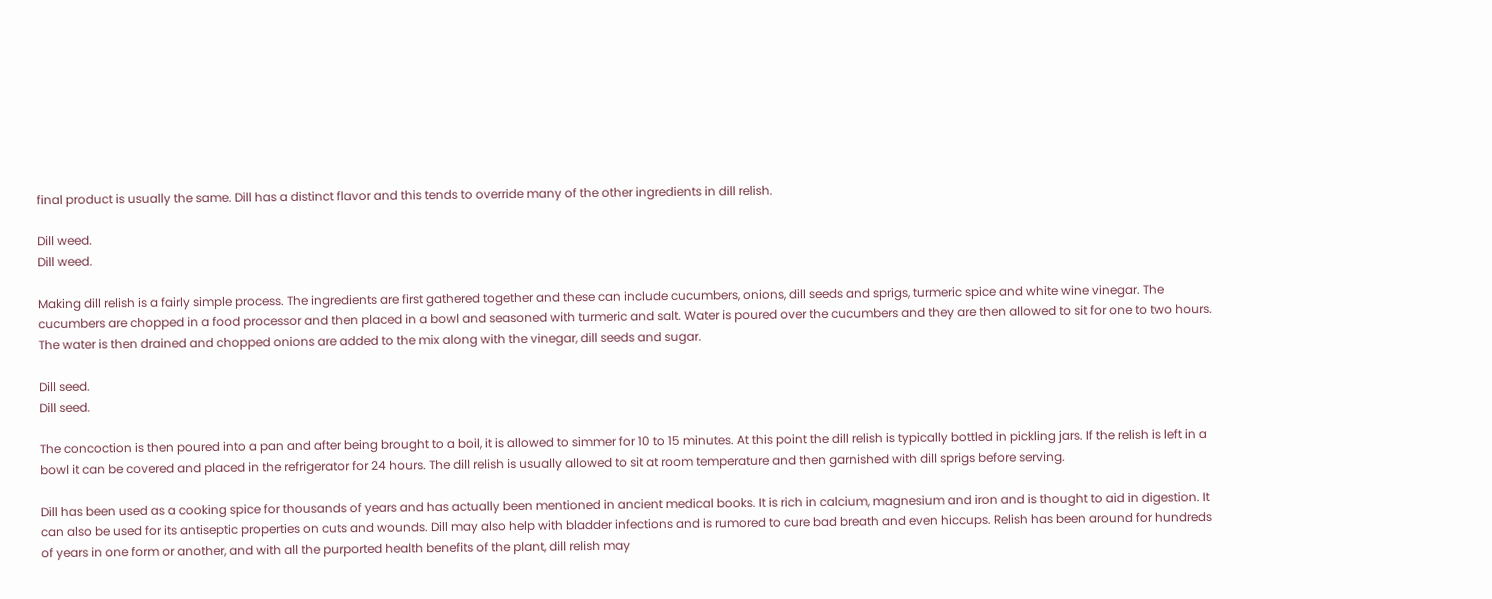final product is usually the same. Dill has a distinct flavor and this tends to override many of the other ingredients in dill relish.

Dill weed.
Dill weed.

Making dill relish is a fairly simple process. The ingredients are first gathered together and these can include cucumbers, onions, dill seeds and sprigs, turmeric spice and white wine vinegar. The cucumbers are chopped in a food processor and then placed in a bowl and seasoned with turmeric and salt. Water is poured over the cucumbers and they are then allowed to sit for one to two hours. The water is then drained and chopped onions are added to the mix along with the vinegar, dill seeds and sugar.

Dill seed.
Dill seed.

The concoction is then poured into a pan and after being brought to a boil, it is allowed to simmer for 10 to 15 minutes. At this point the dill relish is typically bottled in pickling jars. If the relish is left in a bowl it can be covered and placed in the refrigerator for 24 hours. The dill relish is usually allowed to sit at room temperature and then garnished with dill sprigs before serving.

Dill has been used as a cooking spice for thousands of years and has actually been mentioned in ancient medical books. It is rich in calcium, magnesium and iron and is thought to aid in digestion. It can also be used for its antiseptic properties on cuts and wounds. Dill may also help with bladder infections and is rumored to cure bad breath and even hiccups. Relish has been around for hundreds of years in one form or another, and with all the purported health benefits of the plant, dill relish may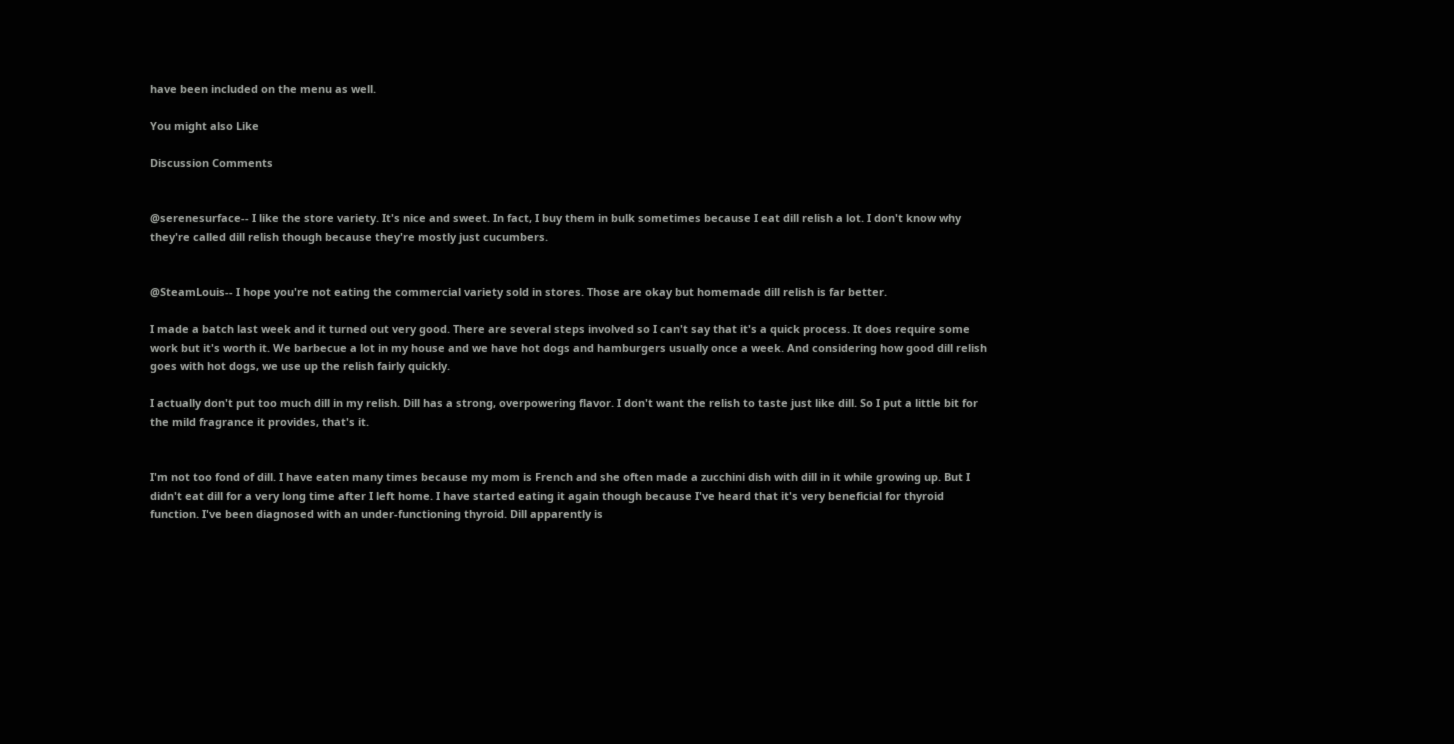have been included on the menu as well.

You might also Like

Discussion Comments


@serenesurface-- I like the store variety. It's nice and sweet. In fact, I buy them in bulk sometimes because I eat dill relish a lot. I don't know why they're called dill relish though because they're mostly just cucumbers.


@SteamLouis-- I hope you're not eating the commercial variety sold in stores. Those are okay but homemade dill relish is far better.

I made a batch last week and it turned out very good. There are several steps involved so I can't say that it's a quick process. It does require some work but it's worth it. We barbecue a lot in my house and we have hot dogs and hamburgers usually once a week. And considering how good dill relish goes with hot dogs, we use up the relish fairly quickly.

I actually don't put too much dill in my relish. Dill has a strong, overpowering flavor. I don't want the relish to taste just like dill. So I put a little bit for the mild fragrance it provides, that's it.


I'm not too fond of dill. I have eaten many times because my mom is French and she often made a zucchini dish with dill in it while growing up. But I didn't eat dill for a very long time after I left home. I have started eating it again though because I've heard that it's very beneficial for thyroid function. I've been diagnosed with an under-functioning thyroid. Dill apparently is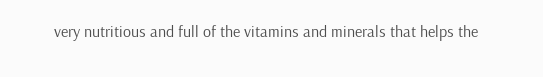very nutritious and full of the vitamins and minerals that helps the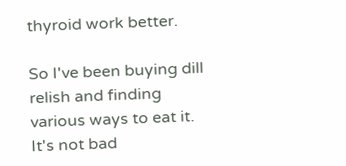thyroid work better.

So I've been buying dill relish and finding various ways to eat it. It's not bad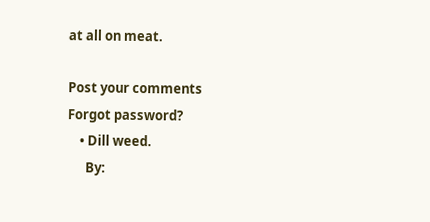at all on meat.

Post your comments
Forgot password?
    • Dill weed.
      By: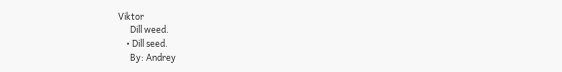Viktor
      Dill weed.
    • Dill seed.
      By: Andrey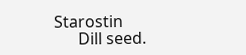Starostin
      Dill seed.